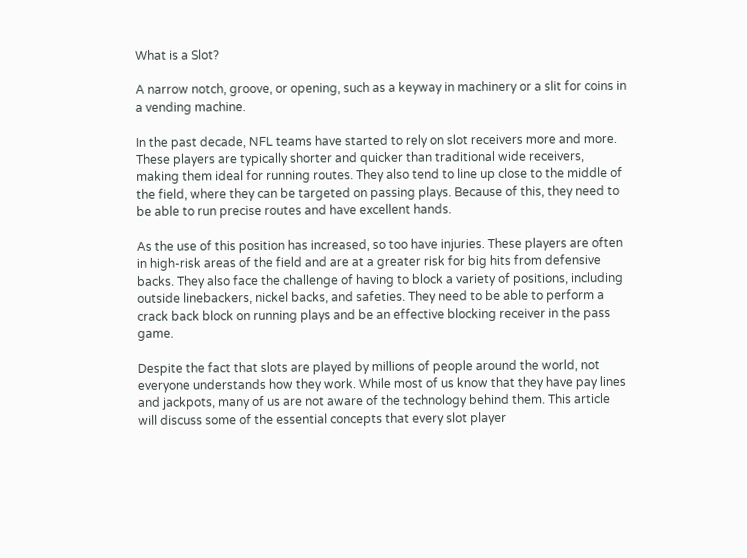What is a Slot?

A narrow notch, groove, or opening, such as a keyway in machinery or a slit for coins in a vending machine.

In the past decade, NFL teams have started to rely on slot receivers more and more. These players are typically shorter and quicker than traditional wide receivers, making them ideal for running routes. They also tend to line up close to the middle of the field, where they can be targeted on passing plays. Because of this, they need to be able to run precise routes and have excellent hands.

As the use of this position has increased, so too have injuries. These players are often in high-risk areas of the field and are at a greater risk for big hits from defensive backs. They also face the challenge of having to block a variety of positions, including outside linebackers, nickel backs, and safeties. They need to be able to perform a crack back block on running plays and be an effective blocking receiver in the pass game.

Despite the fact that slots are played by millions of people around the world, not everyone understands how they work. While most of us know that they have pay lines and jackpots, many of us are not aware of the technology behind them. This article will discuss some of the essential concepts that every slot player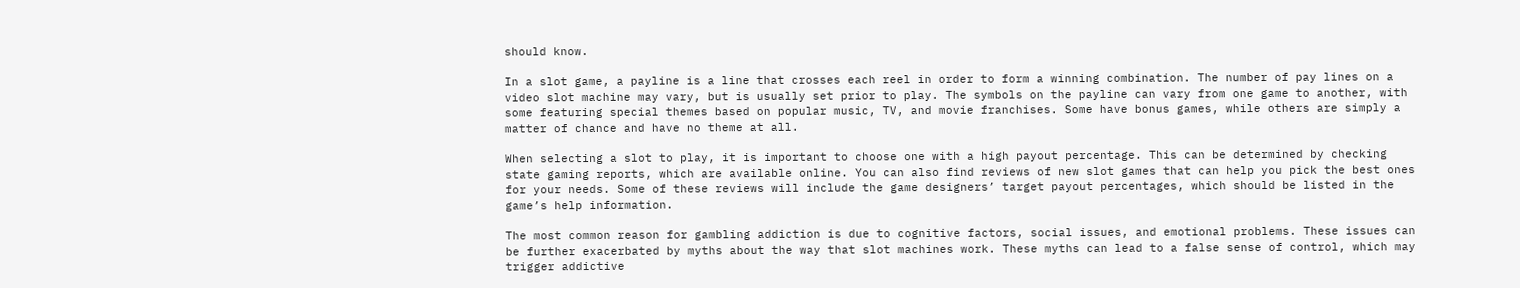should know.

In a slot game, a payline is a line that crosses each reel in order to form a winning combination. The number of pay lines on a video slot machine may vary, but is usually set prior to play. The symbols on the payline can vary from one game to another, with some featuring special themes based on popular music, TV, and movie franchises. Some have bonus games, while others are simply a matter of chance and have no theme at all.

When selecting a slot to play, it is important to choose one with a high payout percentage. This can be determined by checking state gaming reports, which are available online. You can also find reviews of new slot games that can help you pick the best ones for your needs. Some of these reviews will include the game designers’ target payout percentages, which should be listed in the game’s help information.

The most common reason for gambling addiction is due to cognitive factors, social issues, and emotional problems. These issues can be further exacerbated by myths about the way that slot machines work. These myths can lead to a false sense of control, which may trigger addictive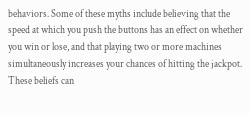behaviors. Some of these myths include believing that the speed at which you push the buttons has an effect on whether you win or lose, and that playing two or more machines simultaneously increases your chances of hitting the jackpot. These beliefs can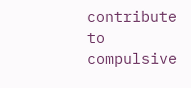contribute to compulsive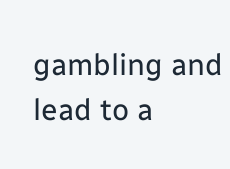gambling and lead to a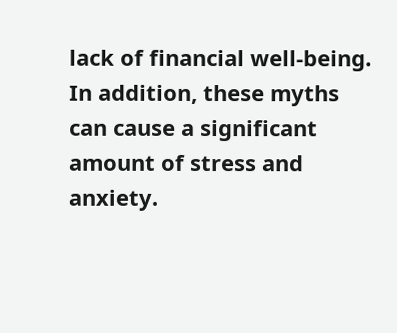lack of financial well-being. In addition, these myths can cause a significant amount of stress and anxiety.